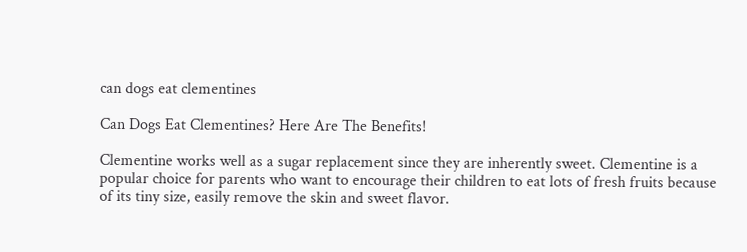can dogs eat clementines

Can Dogs Eat Clementines? Here Are The Benefits!

Clementine works well as a sugar replacement since they are inherently sweet. Clementine is a popular choice for parents who want to encourage their children to eat lots of fresh fruits because of its tiny size, easily remove the skin and sweet flavor.